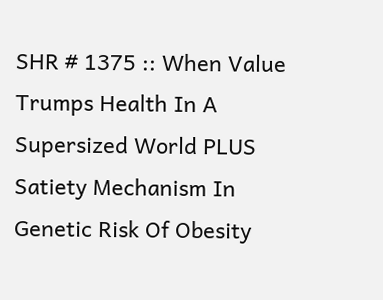SHR # 1375 :: When Value Trumps Health In A Supersized World PLUS Satiety Mechanism In Genetic Risk Of Obesity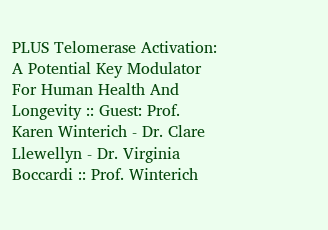PLUS Telomerase Activation: A Potential Key Modulator For Human Health And Longevity :: Guest: Prof. Karen Winterich - Dr. Clare Llewellyn - Dr. Virginia Boccardi :: Prof. Winterich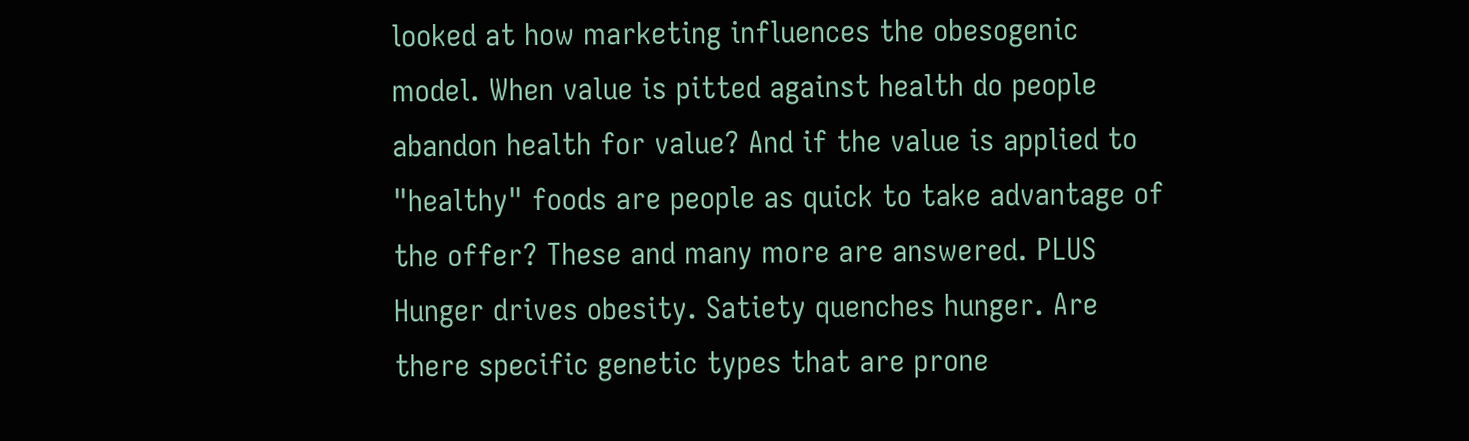looked at how marketing influences the obesogenic model. When value is pitted against health do people abandon health for value? And if the value is applied to "healthy" foods are people as quick to take advantage of the offer? These and many more are answered. PLUS Hunger drives obesity. Satiety quenches hunger. Are there specific genetic types that are prone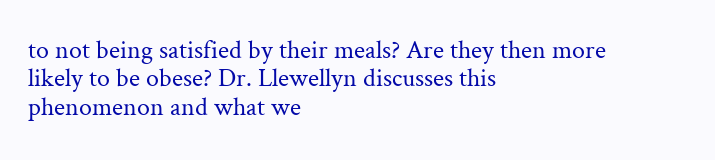to not being satisfied by their meals? Are they then more likely to be obese? Dr. Llewellyn discusses this phenomenon and what we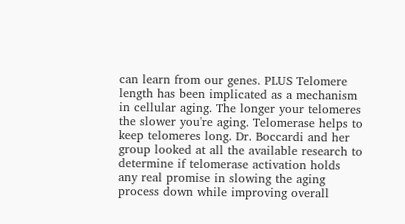can learn from our genes. PLUS Telomere length has been implicated as a mechanism in cellular aging. The longer your telomeres the slower you're aging. Telomerase helps to keep telomeres long. Dr. Boccardi and her group looked at all the available research to determine if telomerase activation holds any real promise in slowing the aging process down while improving overall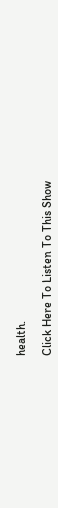health.

Click Here To Listen To This Show